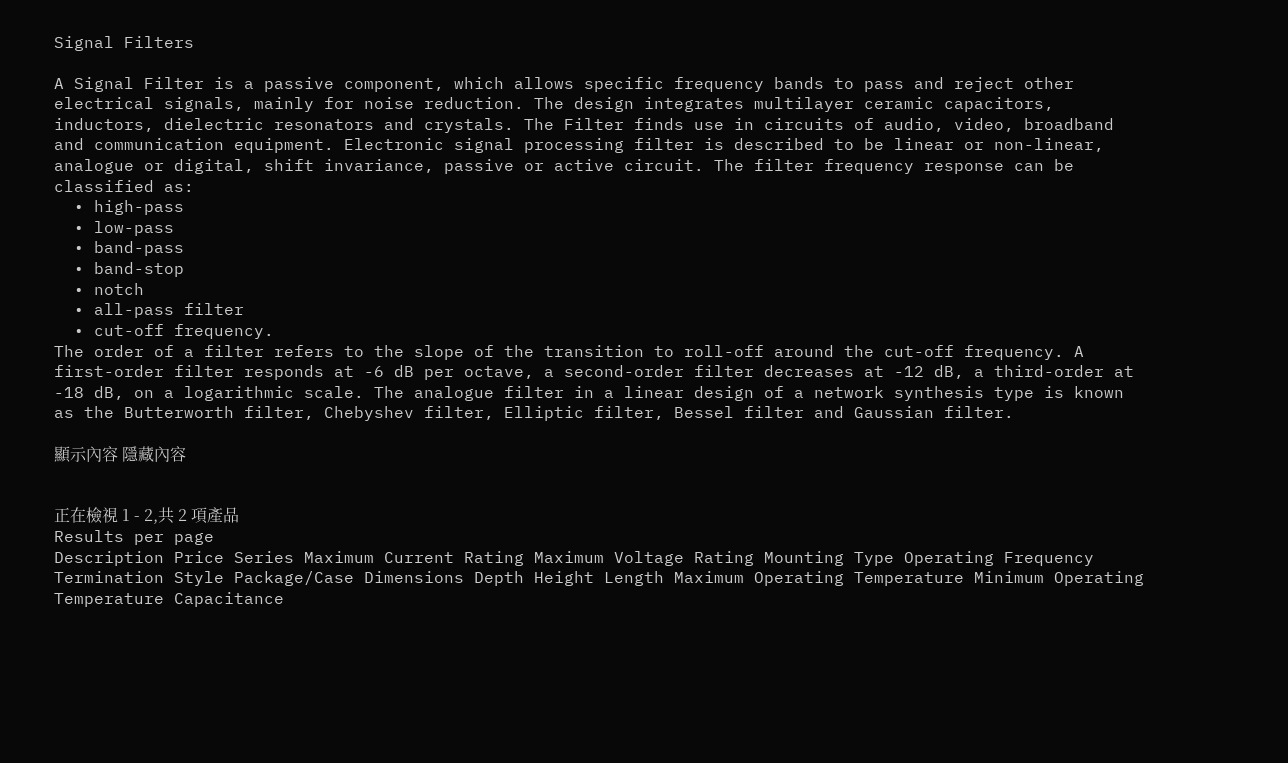Signal Filters

A Signal Filter is a passive component, which allows specific frequency bands to pass and reject other electrical signals, mainly for noise reduction. The design integrates multilayer ceramic capacitors, inductors, dielectric resonators and crystals. The Filter finds use in circuits of audio, video, broadband and communication equipment. Electronic signal processing filter is described to be linear or non-linear, analogue or digital, shift invariance, passive or active circuit. The filter frequency response can be classified as:
  • high-pass
  • low-pass
  • band-pass
  • band-stop
  • notch
  • all-pass filter
  • cut-off frequency.
The order of a filter refers to the slope of the transition to roll-off around the cut-off frequency. A first-order filter responds at -6 dB per octave, a second-order filter decreases at -12 dB, a third-order at -18 dB, on a logarithmic scale. The analogue filter in a linear design of a network synthesis type is known as the Butterworth filter, Chebyshev filter, Elliptic filter, Bessel filter and Gaussian filter.

顯示內容 隱藏內容


正在檢視 1 - 2,共 2 項產品
Results per page
Description Price Series Maximum Current Rating Maximum Voltage Rating Mounting Type Operating Frequency Termination Style Package/Case Dimensions Depth Height Length Maximum Operating Temperature Minimum Operating Temperature Capacitance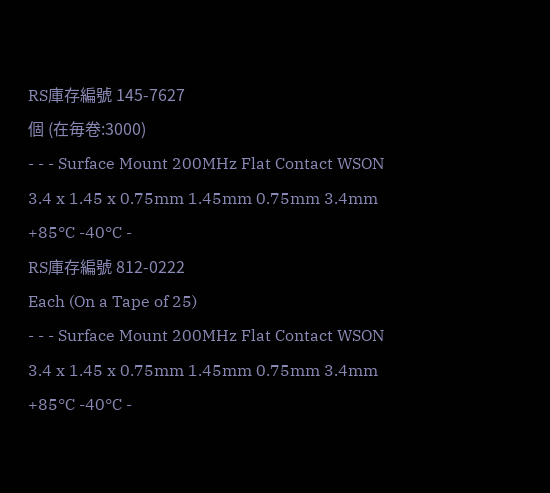RS庫存編號 145-7627
個 (在毎卷:3000)
- - - Surface Mount 200MHz Flat Contact WSON 3.4 x 1.45 x 0.75mm 1.45mm 0.75mm 3.4mm +85°C -40°C -
RS庫存編號 812-0222
Each (On a Tape of 25)
- - - Surface Mount 200MHz Flat Contact WSON 3.4 x 1.45 x 0.75mm 1.45mm 0.75mm 3.4mm +85°C -40°C -